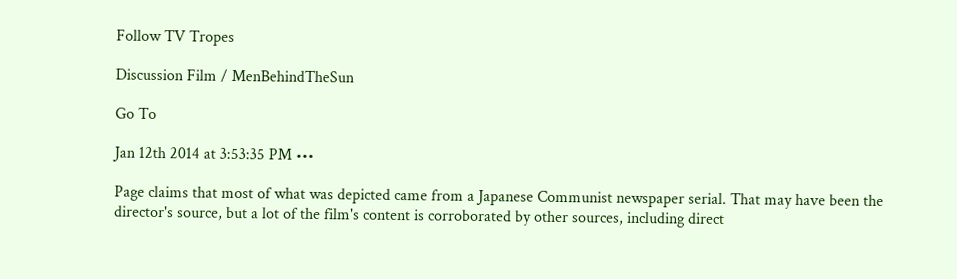Follow TV Tropes

Discussion Film / MenBehindTheSun

Go To

Jan 12th 2014 at 3:53:35 PM •••

Page claims that most of what was depicted came from a Japanese Communist newspaper serial. That may have been the director's source, but a lot of the film's content is corroborated by other sources, including direct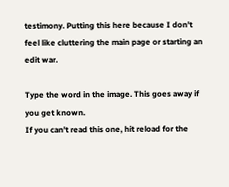testimony. Putting this here because I don't feel like cluttering the main page or starting an edit war.

Type the word in the image. This goes away if you get known.
If you can't read this one, hit reload for the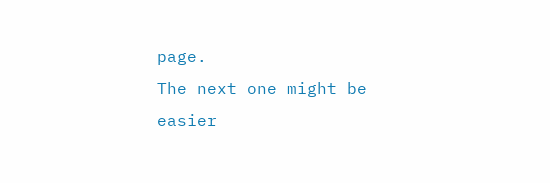page.
The next one might be easier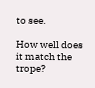to see.

How well does it match the trope?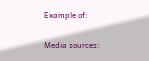Example of:


Media sources: